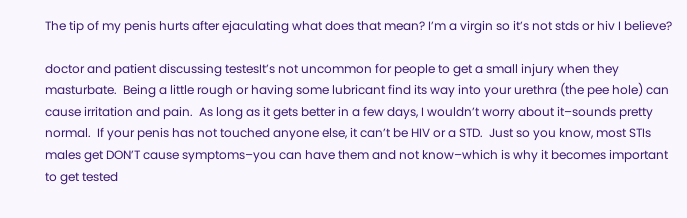The tip of my penis hurts after ejaculating what does that mean? I’m a virgin so it’s not stds or hiv I believe?

doctor and patient discussing testesIt’s not uncommon for people to get a small injury when they masturbate.  Being a little rough or having some lubricant find its way into your urethra (the pee hole) can cause irritation and pain.  As long as it gets better in a few days, I wouldn’t worry about it–sounds pretty normal.  If your penis has not touched anyone else, it can’t be HIV or a STD.  Just so you know, most STIs males get DON’T cause symptoms–you can have them and not know–which is why it becomes important to get tested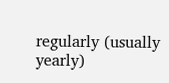regularly (usually yearly)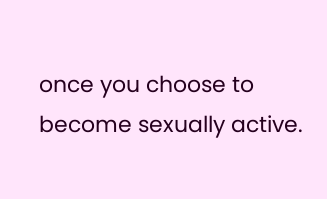once you choose to become sexually active.